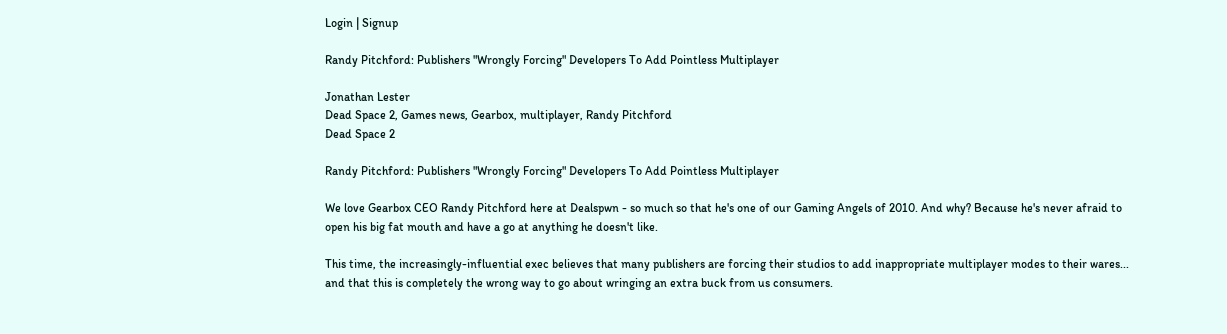Login | Signup

Randy Pitchford: Publishers "Wrongly Forcing" Developers To Add Pointless Multiplayer

Jonathan Lester
Dead Space 2, Games news, Gearbox, multiplayer, Randy Pitchford
Dead Space 2

Randy Pitchford: Publishers "Wrongly Forcing" Developers To Add Pointless Multiplayer

We love Gearbox CEO Randy Pitchford here at Dealspwn - so much so that he's one of our Gaming Angels of 2010. And why? Because he's never afraid to open his big fat mouth and have a go at anything he doesn't like.

This time, the increasingly-influential exec believes that many publishers are forcing their studios to add inappropriate multiplayer modes to their wares... and that this is completely the wrong way to go about wringing an extra buck from us consumers.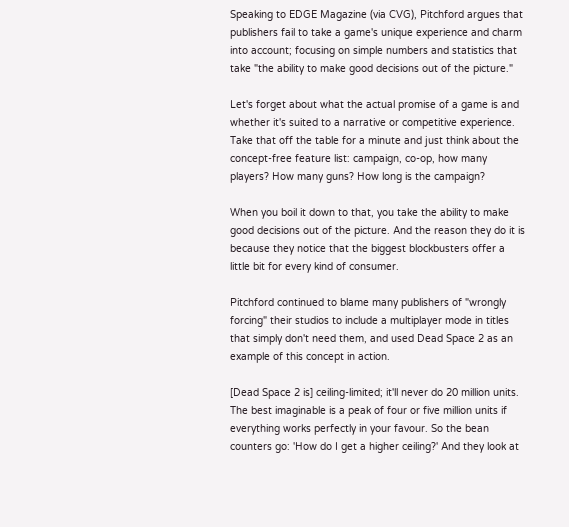Speaking to EDGE Magazine (via CVG), Pitchford argues that publishers fail to take a game's unique experience and charm into account; focusing on simple numbers and statistics that take "the ability to make good decisions out of the picture."

Let's forget about what the actual promise of a game is and whether it's suited to a narrative or competitive experience. Take that off the table for a minute and just think about the concept-free feature list: campaign, co-op, how many players? How many guns? How long is the campaign?

When you boil it down to that, you take the ability to make good decisions out of the picture. And the reason they do it is because they notice that the biggest blockbusters offer a little bit for every kind of consumer.

Pitchford continued to blame many publishers of "wrongly forcing" their studios to include a multiplayer mode in titles that simply don't need them, and used Dead Space 2 as an example of this concept in action.

[Dead Space 2 is] ceiling-limited; it'll never do 20 million units. The best imaginable is a peak of four or five million units if everything works perfectly in your favour. So the bean counters go: 'How do I get a higher ceiling?' And they look at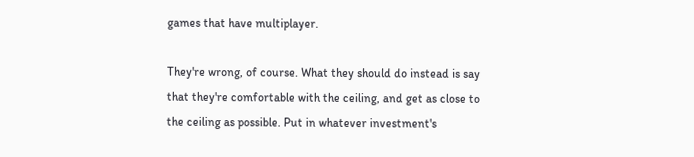games that have multiplayer.

They're wrong, of course. What they should do instead is say that they're comfortable with the ceiling, and get as close to the ceiling as possible. Put in whatever investment's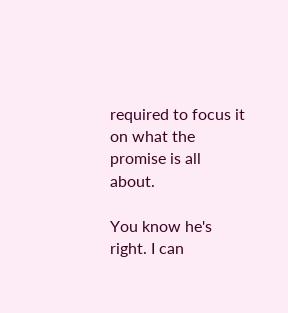required to focus it on what the promise is all about.

You know he's right. I can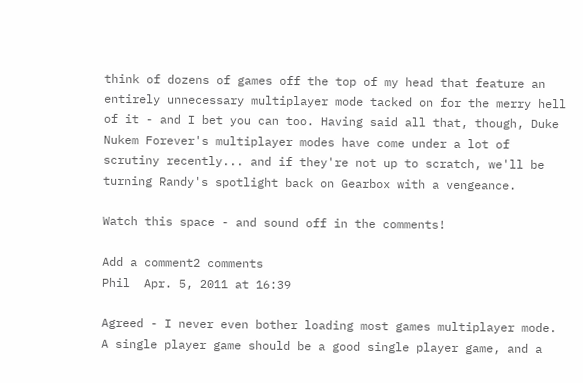think of dozens of games off the top of my head that feature an entirely unnecessary multiplayer mode tacked on for the merry hell of it - and I bet you can too. Having said all that, though, Duke Nukem Forever's multiplayer modes have come under a lot of scrutiny recently... and if they're not up to scratch, we'll be turning Randy's spotlight back on Gearbox with a vengeance.

Watch this space - and sound off in the comments!

Add a comment2 comments
Phil  Apr. 5, 2011 at 16:39

Agreed - I never even bother loading most games multiplayer mode. A single player game should be a good single player game, and a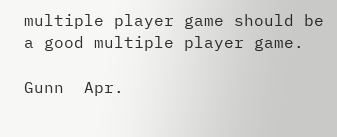multiple player game should be a good multiple player game.

Gunn  Apr.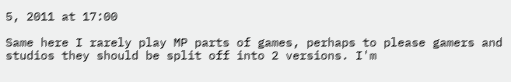5, 2011 at 17:00

Same here I rarely play MP parts of games, perhaps to please gamers and studios they should be split off into 2 versions. I'm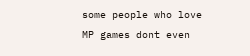some people who love MP games dont even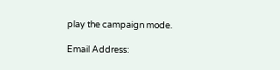play the campaign mode.

Email Address: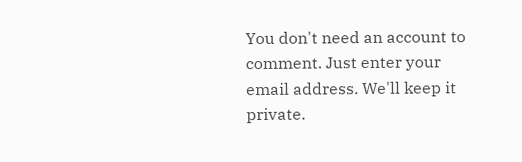You don't need an account to comment. Just enter your email address. We'll keep it private.